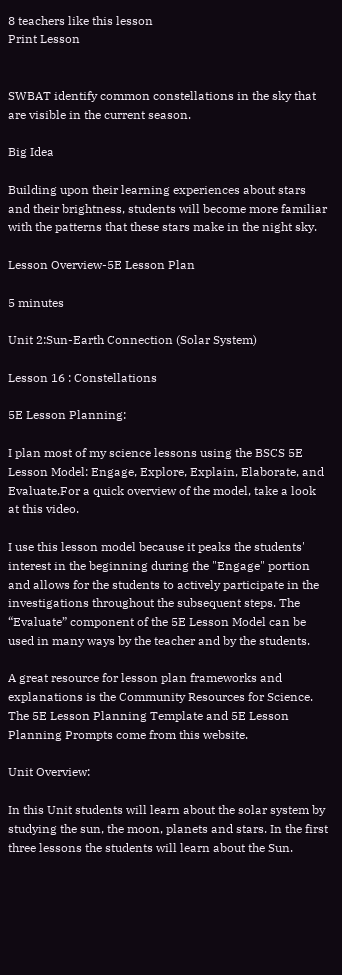8 teachers like this lesson
Print Lesson


SWBAT identify common constellations in the sky that are visible in the current season.

Big Idea

Building upon their learning experiences about stars and their brightness, students will become more familiar with the patterns that these stars make in the night sky.

Lesson Overview-5E Lesson Plan

5 minutes

Unit 2:Sun-Earth Connection (Solar System)

Lesson 16 : Constellations

5E Lesson Planning:

I plan most of my science lessons using the BSCS 5E Lesson Model: Engage, Explore, Explain, Elaborate, and Evaluate.For a quick overview of the model, take a look at this video.

I use this lesson model because it peaks the students' interest in the beginning during the "Engage" portion and allows for the students to actively participate in the investigations throughout the subsequent steps. The “Evaluate” component of the 5E Lesson Model can be used in many ways by the teacher and by the students.

A great resource for lesson plan frameworks and explanations is the Community Resources for Science. The 5E Lesson Planning Template and 5E Lesson Planning Prompts come from this website.

Unit Overview:

In this Unit students will learn about the solar system by studying the sun, the moon, planets and stars. In the first three lessons the students will learn about the Sun.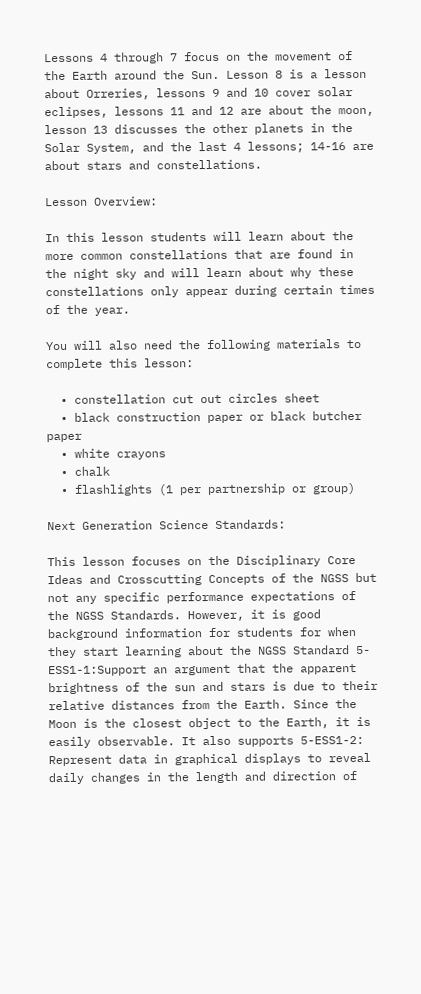Lessons 4 through 7 focus on the movement of the Earth around the Sun. Lesson 8 is a lesson about Orreries, lessons 9 and 10 cover solar eclipses, lessons 11 and 12 are about the moon, lesson 13 discusses the other planets in the Solar System, and the last 4 lessons; 14-16 are about stars and constellations.

Lesson Overview:

In this lesson students will learn about the more common constellations that are found in the night sky and will learn about why these constellations only appear during certain times of the year.

You will also need the following materials to complete this lesson:

  • constellation cut out circles sheet
  • black construction paper or black butcher paper
  • white crayons
  • chalk
  • flashlights (1 per partnership or group)

Next Generation Science Standards:

This lesson focuses on the Disciplinary Core Ideas and Crosscutting Concepts of the NGSS but not any specific performance expectations of the NGSS Standards. However, it is good background information for students for when they start learning about the NGSS Standard 5-ESS1-1:Support an argument that the apparent brightness of the sun and stars is due to their relative distances from the Earth. Since the Moon is the closest object to the Earth, it is easily observable. It also supports 5-ESS1-2: Represent data in graphical displays to reveal daily changes in the length and direction of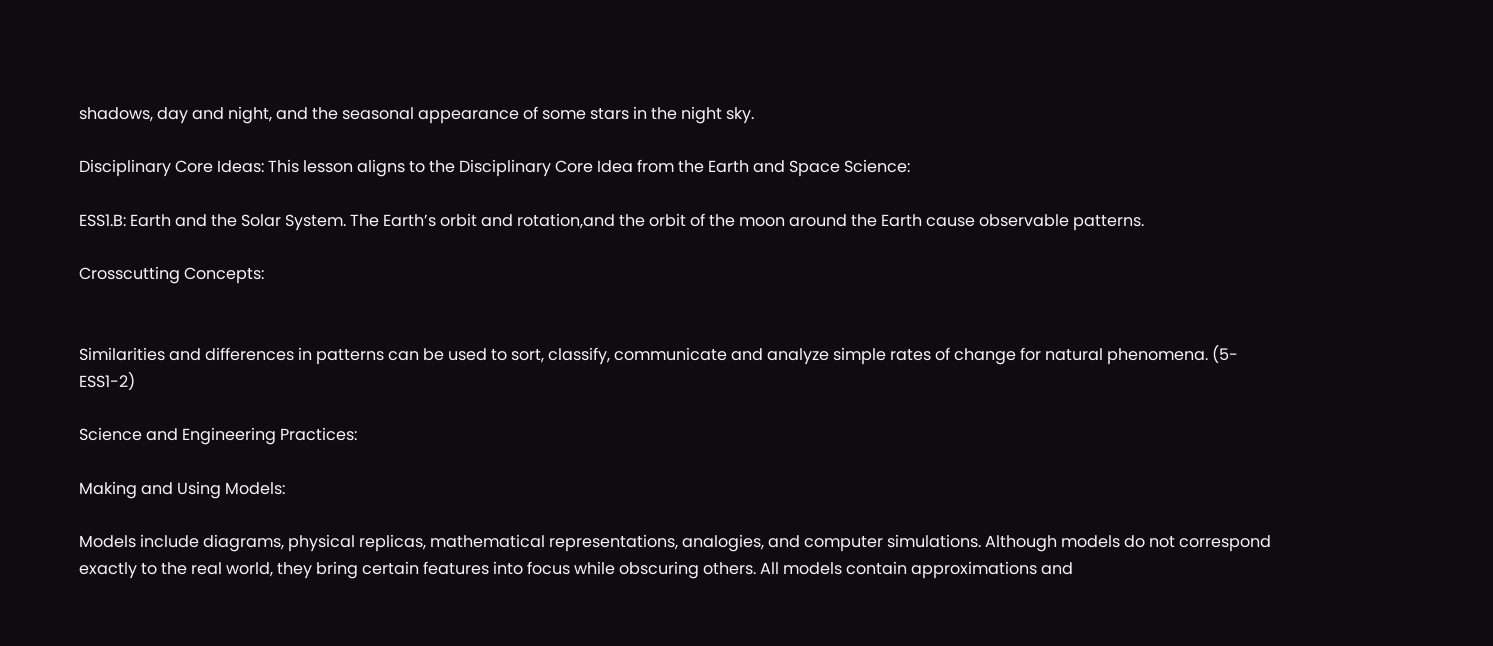shadows, day and night, and the seasonal appearance of some stars in the night sky.

Disciplinary Core Ideas: This lesson aligns to the Disciplinary Core Idea from the Earth and Space Science:

ESS1.B: Earth and the Solar System. The Earth’s orbit and rotation,and the orbit of the moon around the Earth cause observable patterns.

Crosscutting Concepts:


Similarities and differences in patterns can be used to sort, classify, communicate and analyze simple rates of change for natural phenomena. (5-ESS1-2)

Science and Engineering Practices:

Making and Using Models:

Models include diagrams, physical replicas, mathematical representations, analogies, and computer simulations. Although models do not correspond exactly to the real world, they bring certain features into focus while obscuring others. All models contain approximations and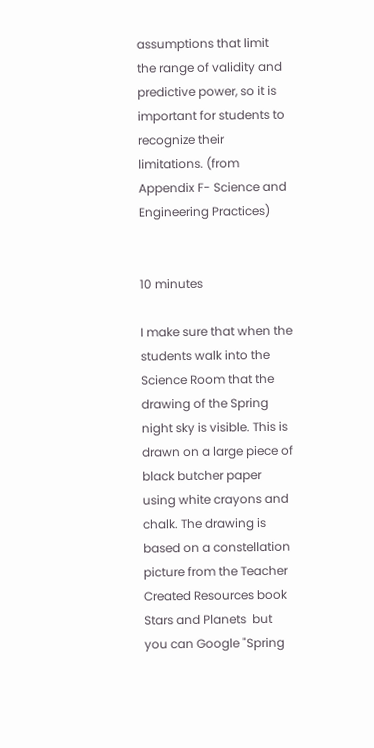assumptions that limit the range of validity and predictive power, so it is important for students to recognize their limitations. (from Appendix F- Science and Engineering Practices)


10 minutes

I make sure that when the students walk into the Science Room that the drawing of the Spring night sky is visible. This is drawn on a large piece of black butcher paper using white crayons and chalk. The drawing is based on a constellation picture from the Teacher Created Resources book Stars and Planets  but you can Google "Spring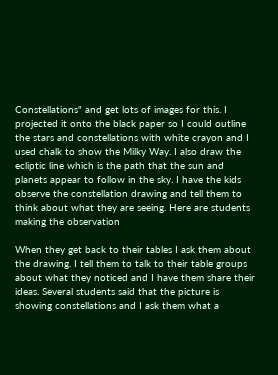Constellations" and get lots of images for this. I projected it onto the black paper so I could outline the stars and constellations with white crayon and I used chalk to show the Milky Way. I also draw the ecliptic line which is the path that the sun and planets appear to follow in the sky. I have the kids observe the constellation drawing and tell them to think about what they are seeing. Here are students making the observation

When they get back to their tables I ask them about the drawing. I tell them to talk to their table groups about what they noticed and I have them share their ideas. Several students said that the picture is showing constellations and I ask them what a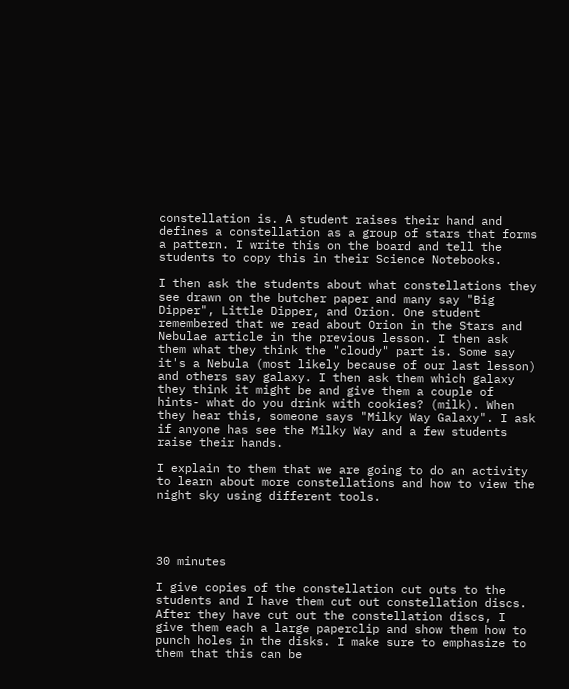constellation is. A student raises their hand and defines a constellation as a group of stars that forms a pattern. I write this on the board and tell the students to copy this in their Science Notebooks.

I then ask the students about what constellations they see drawn on the butcher paper and many say "Big Dipper", Little Dipper, and Orion. One student remembered that we read about Orion in the Stars and Nebulae article in the previous lesson. I then ask them what they think the "cloudy" part is. Some say it's a Nebula (most likely because of our last lesson) and others say galaxy. I then ask them which galaxy they think it might be and give them a couple of hints- what do you drink with cookies? (milk). When they hear this, someone says "Milky Way Galaxy". I ask if anyone has see the Milky Way and a few students raise their hands.

I explain to them that we are going to do an activity to learn about more constellations and how to view the night sky using different tools.




30 minutes

I give copies of the constellation cut outs to the students and I have them cut out constellation discs. After they have cut out the constellation discs, I give them each a large paperclip and show them how to punch holes in the disks. I make sure to emphasize to them that this can be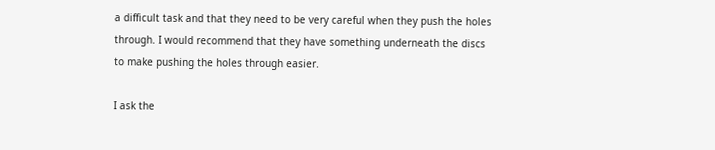a difficult task and that they need to be very careful when they push the holes through. I would recommend that they have something underneath the discs to make pushing the holes through easier.

I ask the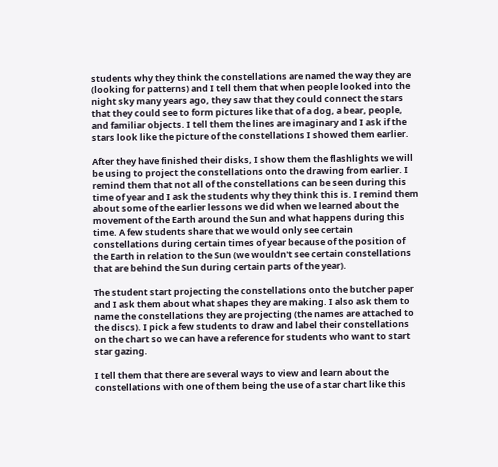students why they think the constellations are named the way they are (looking for patterns) and I tell them that when people looked into the night sky many years ago, they saw that they could connect the stars that they could see to form pictures like that of a dog, a bear, people, and familiar objects. I tell them the lines are imaginary and I ask if the stars look like the picture of the constellations I showed them earlier.

After they have finished their disks, I show them the flashlights we will be using to project the constellations onto the drawing from earlier. I remind them that not all of the constellations can be seen during this time of year and I ask the students why they think this is. I remind them about some of the earlier lessons we did when we learned about the movement of the Earth around the Sun and what happens during this time. A few students share that we would only see certain constellations during certain times of year because of the position of the Earth in relation to the Sun (we wouldn't see certain constellations that are behind the Sun during certain parts of the year).

The student start projecting the constellations onto the butcher paper and I ask them about what shapes they are making. I also ask them to name the constellations they are projecting (the names are attached to the discs). I pick a few students to draw and label their constellations on the chart so we can have a reference for students who want to start star gazing.

I tell them that there are several ways to view and learn about the constellations with one of them being the use of a star chart like this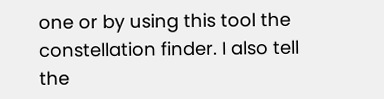one or by using this tool the constellation finder. I also tell the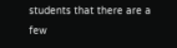students that there are a few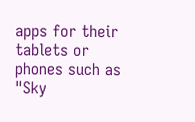apps for their tablets or phones such as "Sky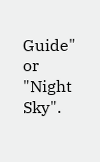Guide" or "Night Sky".